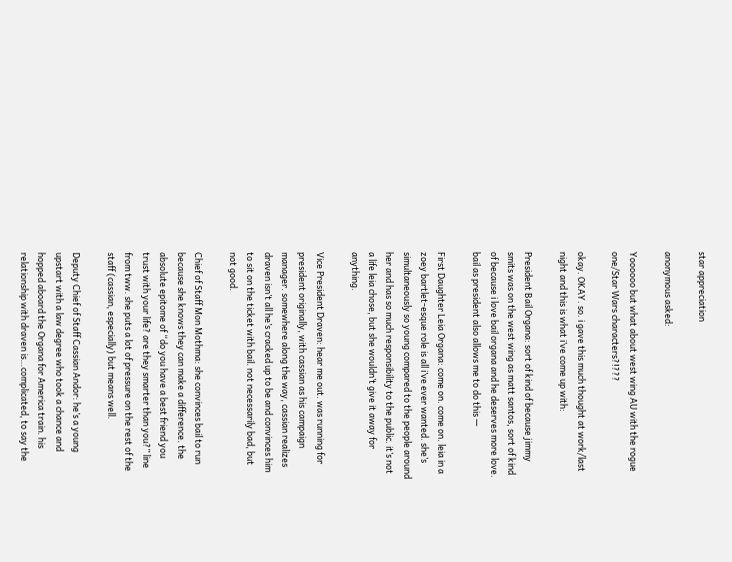star appreciation

anonymous asked:

Yoooooo but what about west wing AU with the rogue one/Star Wars characters?!???

okay. OKAY. so. i gave this much thought at work/last night and this is what i’ve come up with:

President Bail Organa: sort of kind of because jimmy smits was on the west wing as matt santos, sort of kind of because i love bail organa and he deserves more love. bail as president also allows me to do this —

First Daughter Leia Organa: come on. come on. leia in a zoey bartlet-esque role is all i’ve ever wanted. she’s simultaneously so young compared to the people around her and has so much responsibility to the public. it’s not a life leia chose, but she wouldn’t give it away for anything.

Vice President Draven: hear me out. was running for president originally, with cassian as his campaign manager. somewhere along the way, cassian realizes draven isn’t all he’s cracked up to be and convinces him to sit on the ticket with bail. not necessarily bad, but not good.

Chief of Staff Mon Mothma: she convinces bail to run because she knows they can make a difference. the absolute epitome of “do you have a best friend you trust with your life? are they smarter than you?” line from tww. she puts a lot of pressure on the rest of the staff (cassian, especially) but means well.

Deputy Chief of Staff Cassian Andor: he’s a young upstart with a law degree who took a chance and hopped aboard the Organa for America train. his relationship with draven is…complicated, to say the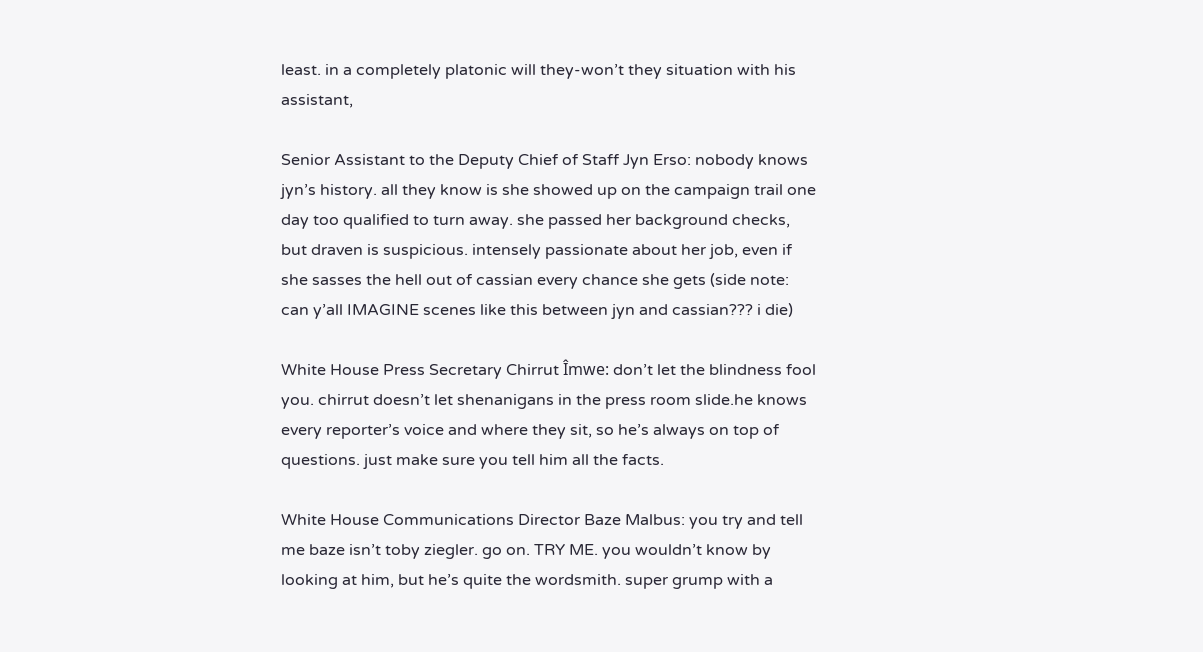least. in a completely platonic will they-won’t they situation with his assistant,

Senior Assistant to the Deputy Chief of Staff Jyn Erso: nobody knows jyn’s history. all they know is she showed up on the campaign trail one day too qualified to turn away. she passed her background checks, but draven is suspicious. intensely passionate about her job, even if she sasses the hell out of cassian every chance she gets (side note: can y’all IMAGINE scenes like this between jyn and cassian??? i die)

White House Press Secretary Chirrut Îmwe: don’t let the blindness fool you. chirrut doesn’t let shenanigans in the press room slide.he knows every reporter’s voice and where they sit, so he’s always on top of questions. just make sure you tell him all the facts.

White House Communications Director Baze Malbus: you try and tell me baze isn’t toby ziegler. go on. TRY ME. you wouldn’t know by looking at him, but he’s quite the wordsmith. super grump with a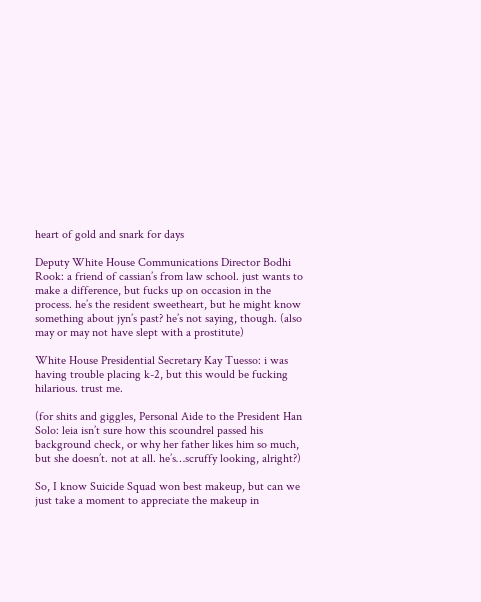heart of gold and snark for days

Deputy White House Communications Director Bodhi Rook: a friend of cassian’s from law school. just wants to make a difference, but fucks up on occasion in the process. he’s the resident sweetheart, but he might know something about jyn’s past? he’s not saying, though. (also may or may not have slept with a prostitute)

White House Presidential Secretary Kay Tuesso: i was having trouble placing k-2, but this would be fucking hilarious. trust me.

(for shits and giggles, Personal Aide to the President Han Solo: leia isn’t sure how this scoundrel passed his background check, or why her father likes him so much, but she doesn’t. not at all. he’s…scruffy looking, alright?)

So, I know Suicide Squad won best makeup, but can we just take a moment to appreciate the makeup in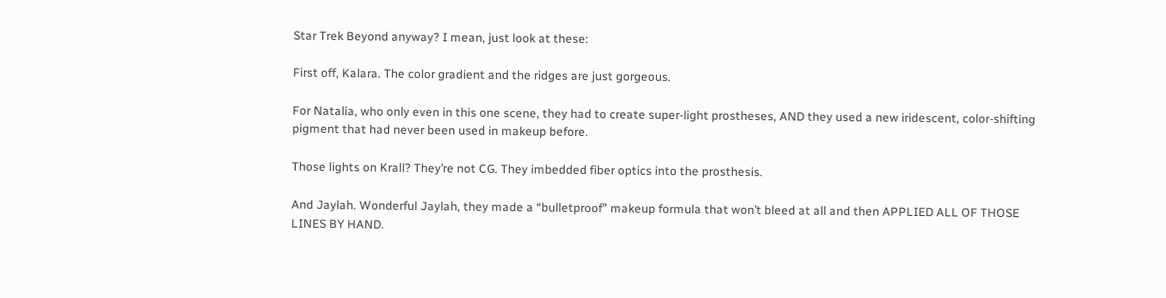Star Trek Beyond anyway? I mean, just look at these:

First off, Kalara. The color gradient and the ridges are just gorgeous.

For Natalia, who only even in this one scene, they had to create super-light prostheses, AND they used a new iridescent, color-shifting pigment that had never been used in makeup before.

Those lights on Krall? They’re not CG. They imbedded fiber optics into the prosthesis.

And Jaylah. Wonderful Jaylah, they made a “bulletproof” makeup formula that won’t bleed at all and then APPLIED ALL OF THOSE LINES BY HAND.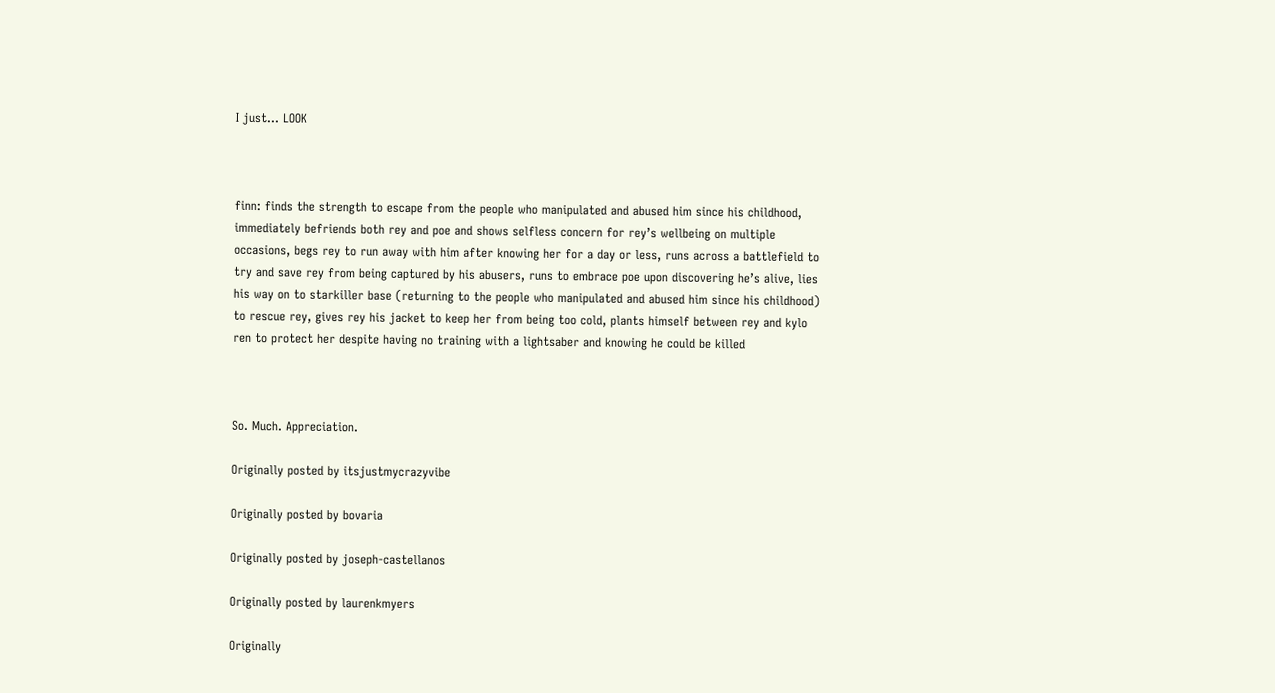I just… LOOK



finn: finds the strength to escape from the people who manipulated and abused him since his childhood, immediately befriends both rey and poe and shows selfless concern for rey’s wellbeing on multiple occasions, begs rey to run away with him after knowing her for a day or less, runs across a battlefield to try and save rey from being captured by his abusers, runs to embrace poe upon discovering he’s alive, lies his way on to starkiller base (returning to the people who manipulated and abused him since his childhood) to rescue rey, gives rey his jacket to keep her from being too cold, plants himself between rey and kylo ren to protect her despite having no training with a lightsaber and knowing he could be killed



So. Much. Appreciation.

Originally posted by itsjustmycrazyvibe

Originally posted by bovaria

Originally posted by joseph-castellanos

Originally posted by laurenkmyers

Originally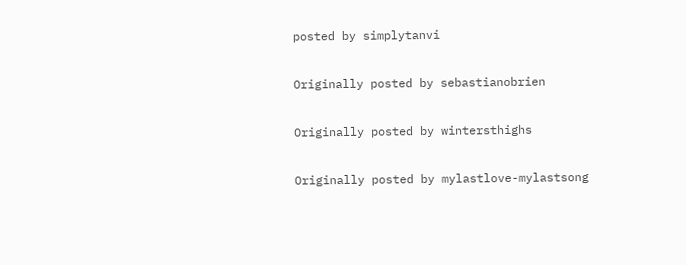posted by simplytanvi

Originally posted by sebastianobrien

Originally posted by wintersthighs

Originally posted by mylastlove-mylastsong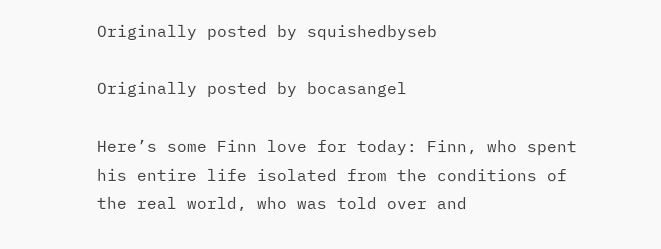Originally posted by squishedbyseb

Originally posted by bocasangel

Here’s some Finn love for today: Finn, who spent his entire life isolated from the conditions of the real world, who was told over and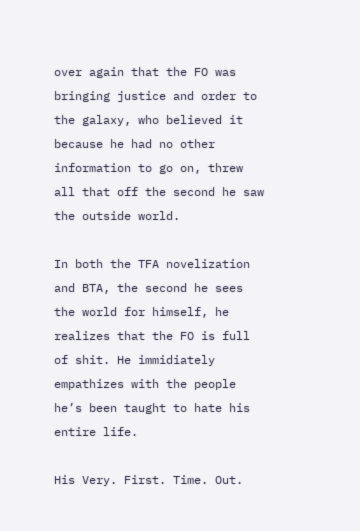over again that the FO was bringing justice and order to the galaxy, who believed it because he had no other information to go on, threw all that off the second he saw the outside world.

In both the TFA novelization and BTA, the second he sees the world for himself, he realizes that the FO is full of shit. He immidiately empathizes with the people he’s been taught to hate his entire life.

His Very. First. Time. Out.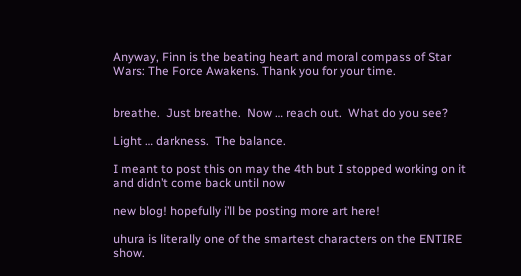Anyway, Finn is the beating heart and moral compass of Star Wars: The Force Awakens. Thank you for your time.


breathe.  Just breathe.  Now … reach out.  What do you see?

Light … darkness.  The balance.

I meant to post this on may the 4th but I stopped working on it and didn’t come back until now

new blog! hopefully i’ll be posting more art here!

uhura is literally one of the smartest characters on the ENTIRE show.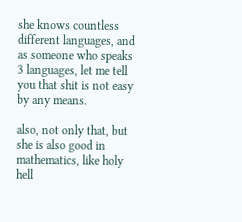she knows countless different languages, and as someone who speaks 3 languages, let me tell you that shit is not easy by any means.

also, not only that, but she is also good in mathematics, like holy hell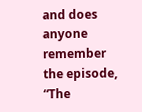and does anyone remember the episode, “The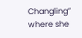Changling” where she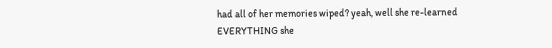had all of her memories wiped? yeah, well she re-learned EVERYTHING she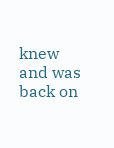knew and was back on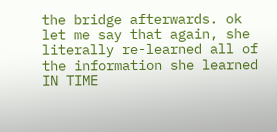the bridge afterwards. ok let me say that again, she literally re-learned all of the information she learned IN TIME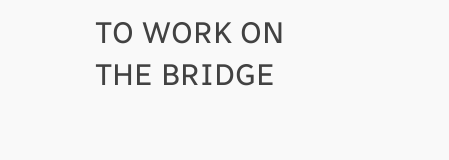TO WORK ON THE BRIDGE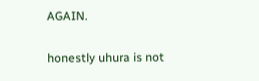AGAIN.

honestly uhura is not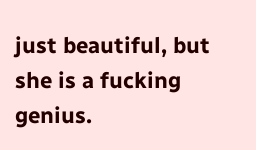just beautiful, but she is a fucking genius.